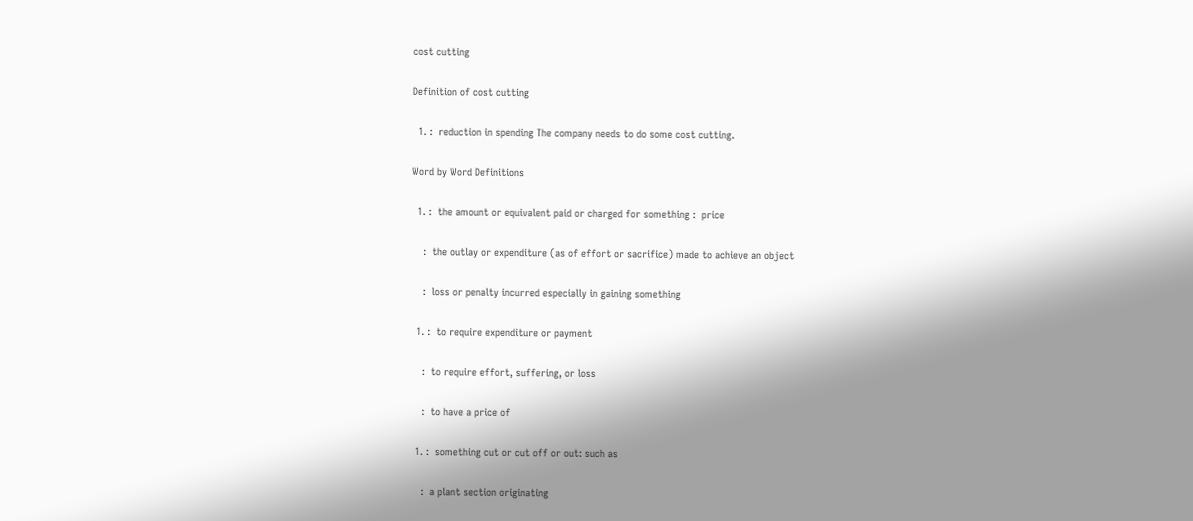cost cutting

Definition of cost cutting

  1. :  reduction in spending The company needs to do some cost cutting.

Word by Word Definitions

  1. :  the amount or equivalent paid or charged for something :  price

    :  the outlay or expenditure (as of effort or sacrifice) made to achieve an object

    :  loss or penalty incurred especially in gaining something

  1. :  to require expenditure or payment

    :  to require effort, suffering, or loss

    :  to have a price of

  1. :  something cut or cut off or out: such as

    :  a plant section originating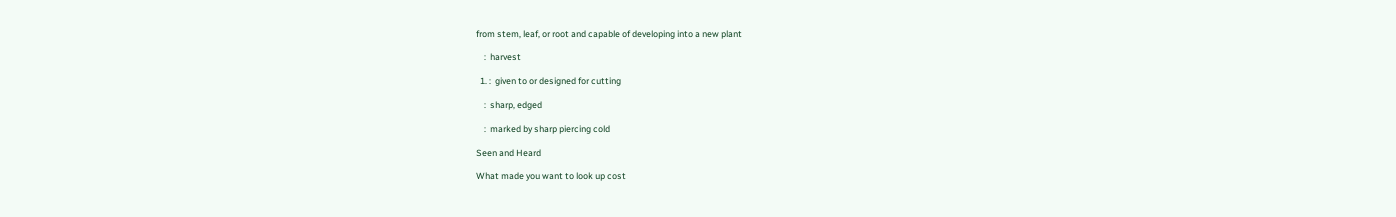from stem, leaf, or root and capable of developing into a new plant

    :  harvest

  1. :  given to or designed for cutting

    :  sharp, edged

    :  marked by sharp piercing cold

Seen and Heard

What made you want to look up cost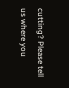cutting? Please tell us where you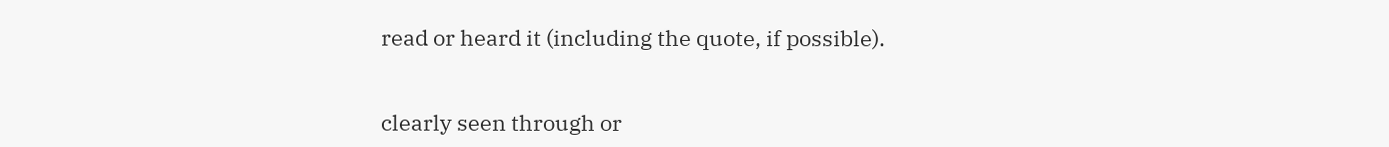read or heard it (including the quote, if possible).


clearly seen through or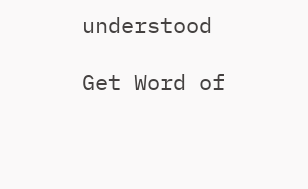understood

Get Word of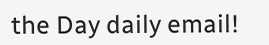the Day daily email!